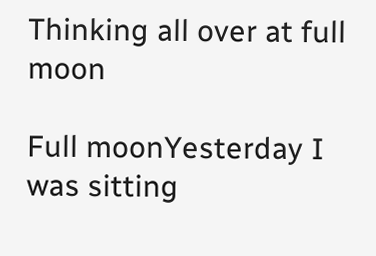Thinking all over at full moon

Full moonYesterday I was sitting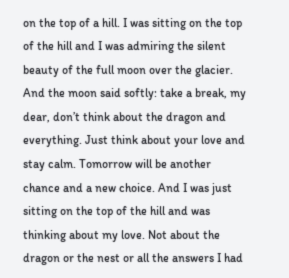on the top of a hill. I was sitting on the top of the hill and I was admiring the silent beauty of the full moon over the glacier. And the moon said softly: take a break, my dear, don’t think about the dragon and everything. Just think about your love and stay calm. Tomorrow will be another chance and a new choice. And I was just sitting on the top of the hill and was thinking about my love. Not about the dragon or the nest or all the answers I had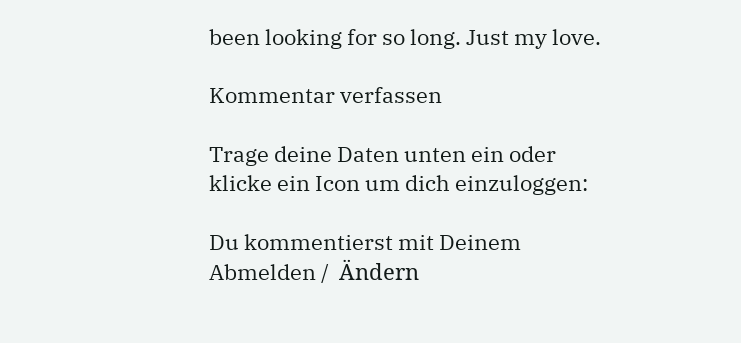been looking for so long. Just my love.

Kommentar verfassen

Trage deine Daten unten ein oder klicke ein Icon um dich einzuloggen:

Du kommentierst mit Deinem Abmelden /  Ändern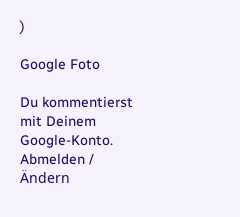)

Google Foto

Du kommentierst mit Deinem Google-Konto. Abmelden /  Ändern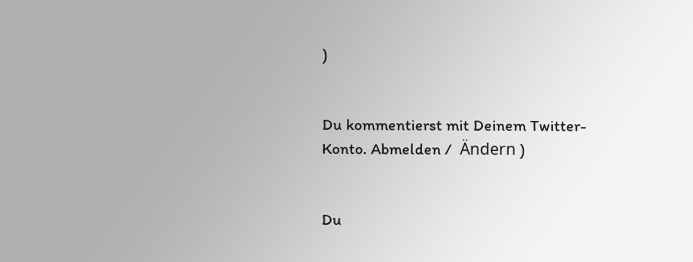)


Du kommentierst mit Deinem Twitter-Konto. Abmelden /  Ändern )


Du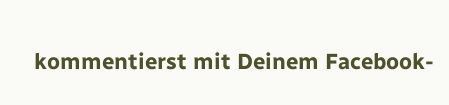kommentierst mit Deinem Facebook-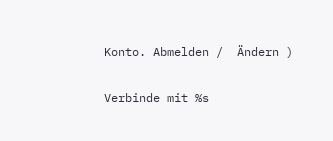Konto. Abmelden /  Ändern )

Verbinde mit %s